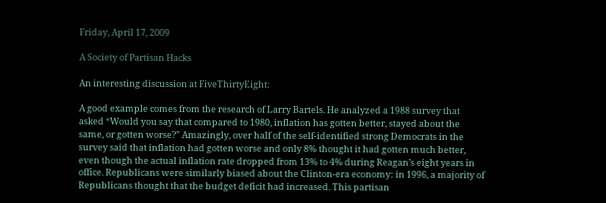Friday, April 17, 2009

A Society of Partisan Hacks

An interesting discussion at FiveThirtyEight:

A good example comes from the research of Larry Bartels. He analyzed a 1988 survey that asked “Would you say that compared to 1980, inflation has gotten better, stayed about the same, or gotten worse?” Amazingly, over half of the self-identified strong Democrats in the survey said that inflation had gotten worse and only 8% thought it had gotten much better, even though the actual inflation rate dropped from 13% to 4% during Reagan’s eight years in office. Republicans were similarly biased about the Clinton-era economy: in 1996, a majority of Republicans thought that the budget deficit had increased. This partisan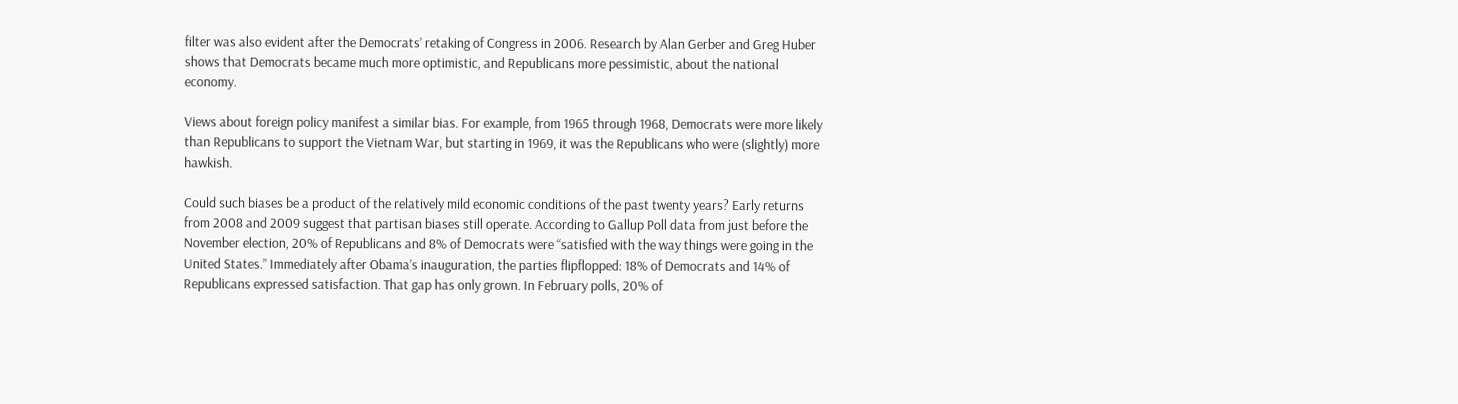filter was also evident after the Democrats’ retaking of Congress in 2006. Research by Alan Gerber and Greg Huber shows that Democrats became much more optimistic, and Republicans more pessimistic, about the national economy.

Views about foreign policy manifest a similar bias. For example, from 1965 through 1968, Democrats were more likely than Republicans to support the Vietnam War, but starting in 1969, it was the Republicans who were (slightly) more hawkish.

Could such biases be a product of the relatively mild economic conditions of the past twenty years? Early returns from 2008 and 2009 suggest that partisan biases still operate. According to Gallup Poll data from just before the November election, 20% of Republicans and 8% of Democrats were “satisfied with the way things were going in the United States.” Immediately after Obama’s inauguration, the parties flipflopped: 18% of Democrats and 14% of Republicans expressed satisfaction. That gap has only grown. In February polls, 20% of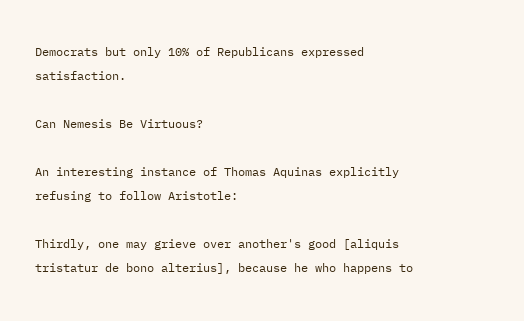Democrats but only 10% of Republicans expressed satisfaction.

Can Nemesis Be Virtuous?

An interesting instance of Thomas Aquinas explicitly refusing to follow Aristotle:

Thirdly, one may grieve over another's good [aliquis tristatur de bono alterius], because he who happens to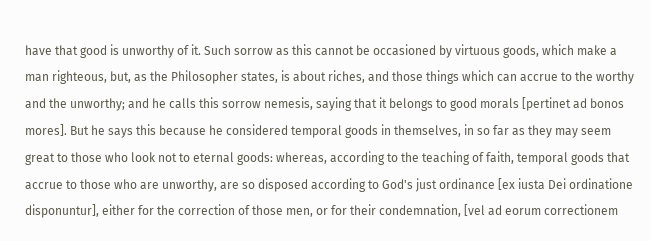have that good is unworthy of it. Such sorrow as this cannot be occasioned by virtuous goods, which make a man righteous, but, as the Philosopher states, is about riches, and those things which can accrue to the worthy and the unworthy; and he calls this sorrow nemesis, saying that it belongs to good morals [pertinet ad bonos mores]. But he says this because he considered temporal goods in themselves, in so far as they may seem great to those who look not to eternal goods: whereas, according to the teaching of faith, temporal goods that accrue to those who are unworthy, are so disposed according to God's just ordinance [ex iusta Dei ordinatione disponuntur], either for the correction of those men, or for their condemnation, [vel ad eorum correctionem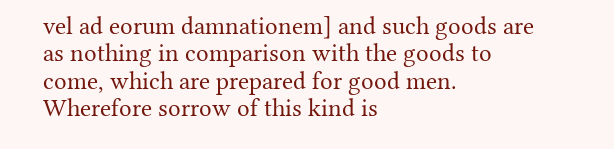vel ad eorum damnationem] and such goods are as nothing in comparison with the goods to come, which are prepared for good men. Wherefore sorrow of this kind is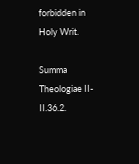forbidden in Holy Writ.

Summa Theologiae II-II.36.2.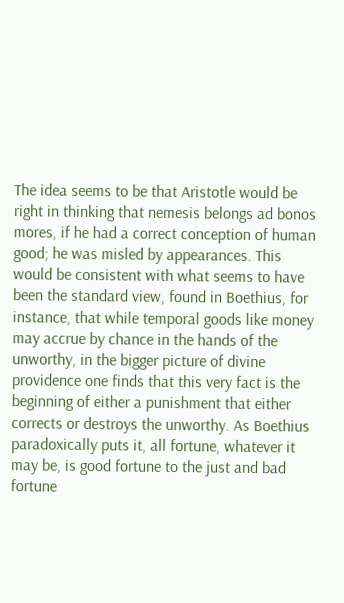The idea seems to be that Aristotle would be right in thinking that nemesis belongs ad bonos mores, if he had a correct conception of human good; he was misled by appearances. This would be consistent with what seems to have been the standard view, found in Boethius, for instance, that while temporal goods like money may accrue by chance in the hands of the unworthy, in the bigger picture of divine providence one finds that this very fact is the beginning of either a punishment that either corrects or destroys the unworthy. As Boethius paradoxically puts it, all fortune, whatever it may be, is good fortune to the just and bad fortune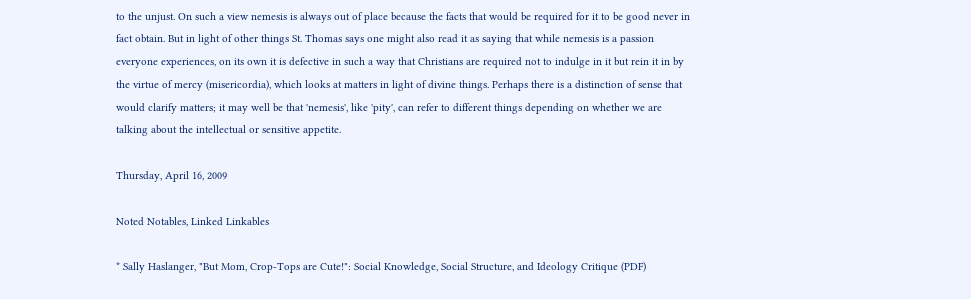to the unjust. On such a view nemesis is always out of place because the facts that would be required for it to be good never in fact obtain. But in light of other things St. Thomas says one might also read it as saying that while nemesis is a passion everyone experiences, on its own it is defective in such a way that Christians are required not to indulge in it but rein it in by the virtue of mercy (misericordia), which looks at matters in light of divine things. Perhaps there is a distinction of sense that would clarify matters; it may well be that 'nemesis', like 'pity', can refer to different things depending on whether we are talking about the intellectual or sensitive appetite.

Thursday, April 16, 2009

Noted Notables, Linked Linkables

* Sally Haslanger, "But Mom, Crop-Tops are Cute!": Social Knowledge, Social Structure, and Ideology Critique (PDF)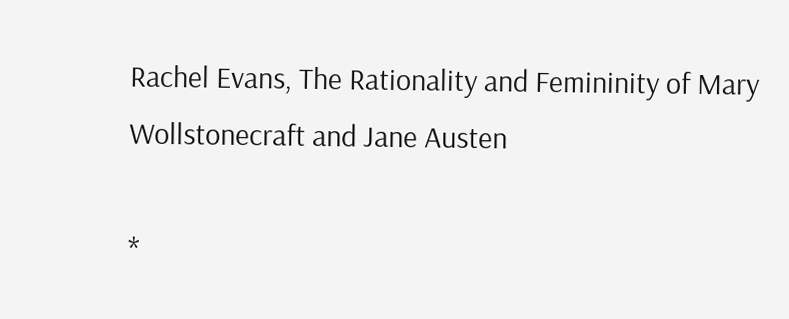Rachel Evans, The Rationality and Femininity of Mary Wollstonecraft and Jane Austen

*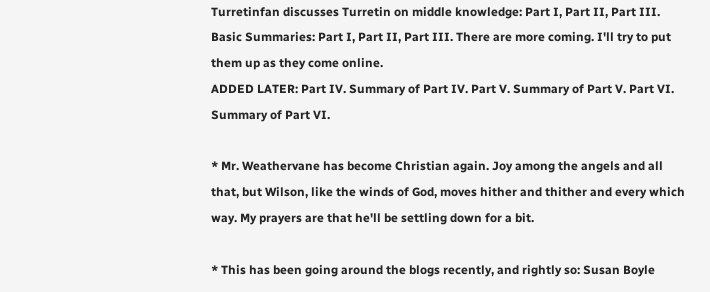Turretinfan discusses Turretin on middle knowledge: Part I, Part II, Part III. Basic Summaries: Part I, Part II, Part III. There are more coming. I'll try to put them up as they come online.
ADDED LATER: Part IV. Summary of Part IV. Part V. Summary of Part V. Part VI. Summary of Part VI.

* Mr. Weathervane has become Christian again. Joy among the angels and all that, but Wilson, like the winds of God, moves hither and thither and every which way. My prayers are that he'll be settling down for a bit.

* This has been going around the blogs recently, and rightly so: Susan Boyle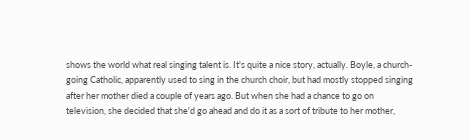shows the world what real singing talent is. It's quite a nice story, actually. Boyle, a church-going Catholic, apparently used to sing in the church choir, but had mostly stopped singing after her mother died a couple of years ago. But when she had a chance to go on television, she decided that she'd go ahead and do it as a sort of tribute to her mother,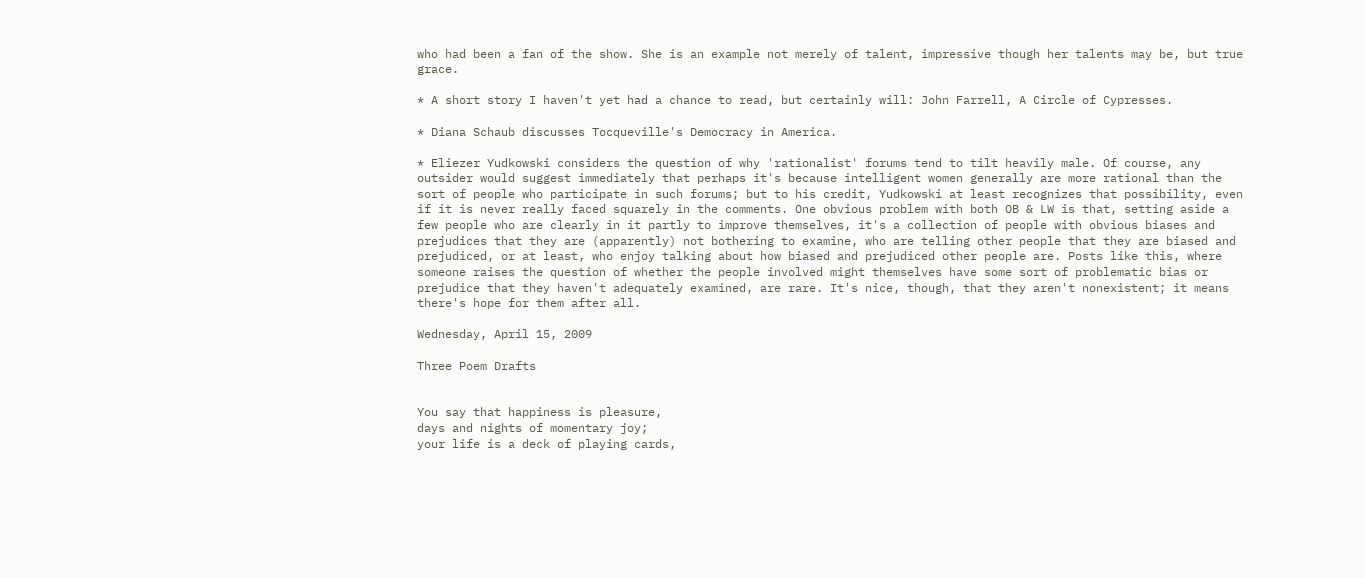who had been a fan of the show. She is an example not merely of talent, impressive though her talents may be, but true grace.

* A short story I haven't yet had a chance to read, but certainly will: John Farrell, A Circle of Cypresses.

* Diana Schaub discusses Tocqueville's Democracy in America.

* Eliezer Yudkowski considers the question of why 'rationalist' forums tend to tilt heavily male. Of course, any outsider would suggest immediately that perhaps it's because intelligent women generally are more rational than the sort of people who participate in such forums; but to his credit, Yudkowski at least recognizes that possibility, even if it is never really faced squarely in the comments. One obvious problem with both OB & LW is that, setting aside a few people who are clearly in it partly to improve themselves, it's a collection of people with obvious biases and prejudices that they are (apparently) not bothering to examine, who are telling other people that they are biased and prejudiced, or at least, who enjoy talking about how biased and prejudiced other people are. Posts like this, where someone raises the question of whether the people involved might themselves have some sort of problematic bias or prejudice that they haven't adequately examined, are rare. It's nice, though, that they aren't nonexistent; it means there's hope for them after all.

Wednesday, April 15, 2009

Three Poem Drafts


You say that happiness is pleasure,
days and nights of momentary joy;
your life is a deck of playing cards,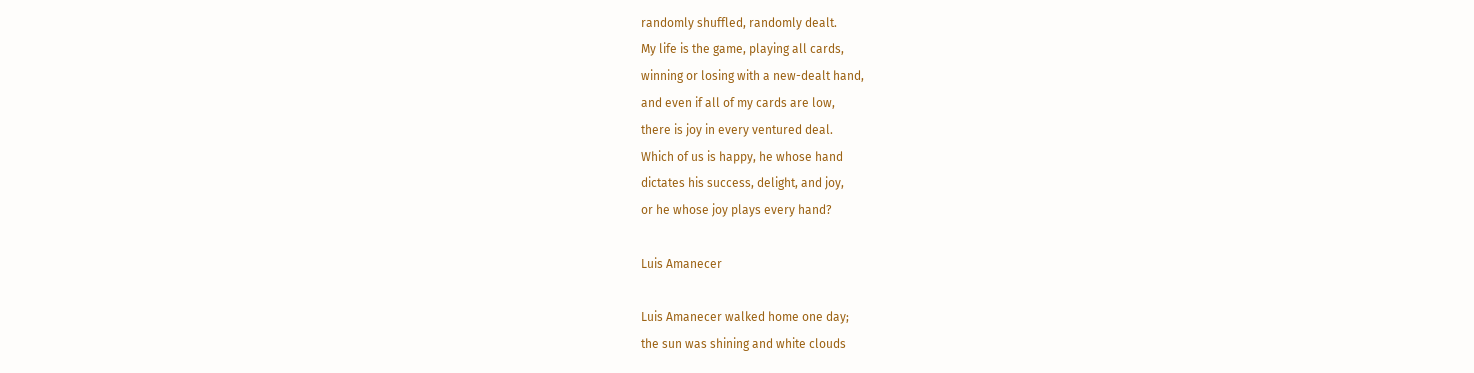randomly shuffled, randomly dealt.
My life is the game, playing all cards,
winning or losing with a new-dealt hand,
and even if all of my cards are low,
there is joy in every ventured deal.
Which of us is happy, he whose hand
dictates his success, delight, and joy,
or he whose joy plays every hand?

Luis Amanecer

Luis Amanecer walked home one day;
the sun was shining and white clouds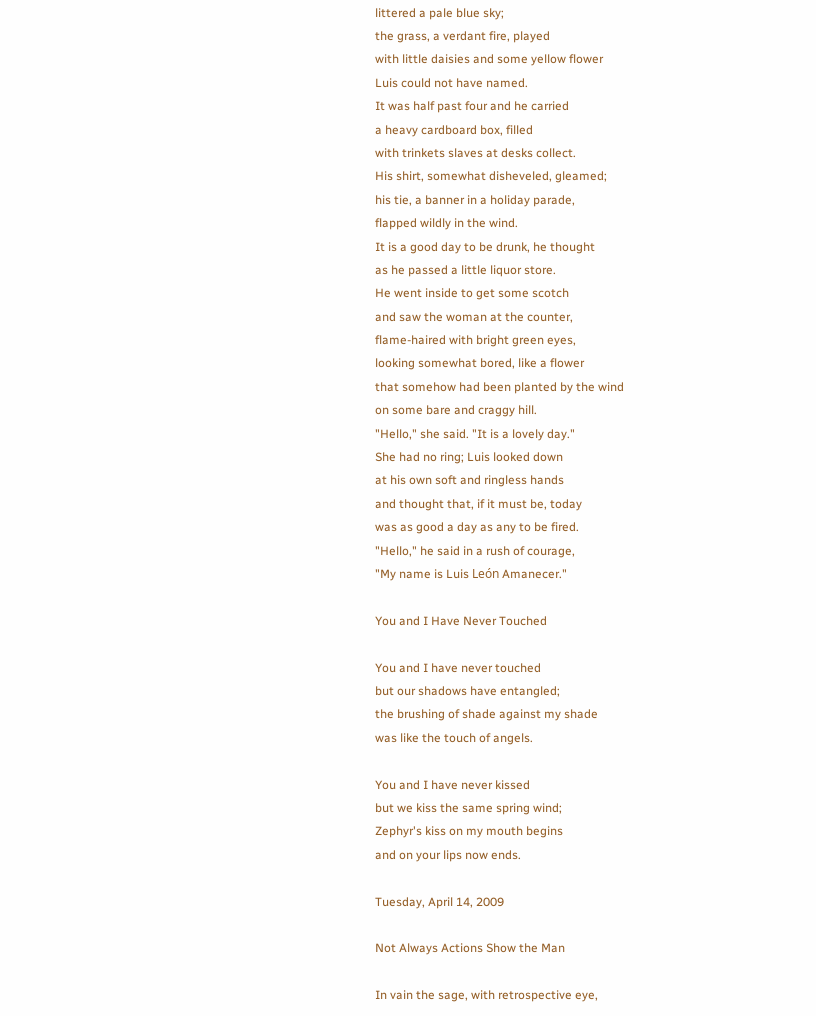littered a pale blue sky;
the grass, a verdant fire, played
with little daisies and some yellow flower
Luis could not have named.
It was half past four and he carried
a heavy cardboard box, filled
with trinkets slaves at desks collect.
His shirt, somewhat disheveled, gleamed;
his tie, a banner in a holiday parade,
flapped wildly in the wind.
It is a good day to be drunk, he thought
as he passed a little liquor store.
He went inside to get some scotch
and saw the woman at the counter,
flame-haired with bright green eyes,
looking somewhat bored, like a flower
that somehow had been planted by the wind
on some bare and craggy hill.
"Hello," she said. "It is a lovely day."
She had no ring; Luis looked down
at his own soft and ringless hands
and thought that, if it must be, today
was as good a day as any to be fired.
"Hello," he said in a rush of courage,
"My name is Luis León Amanecer."

You and I Have Never Touched

You and I have never touched
but our shadows have entangled;
the brushing of shade against my shade
was like the touch of angels.

You and I have never kissed
but we kiss the same spring wind;
Zephyr's kiss on my mouth begins
and on your lips now ends.

Tuesday, April 14, 2009

Not Always Actions Show the Man

In vain the sage, with retrospective eye,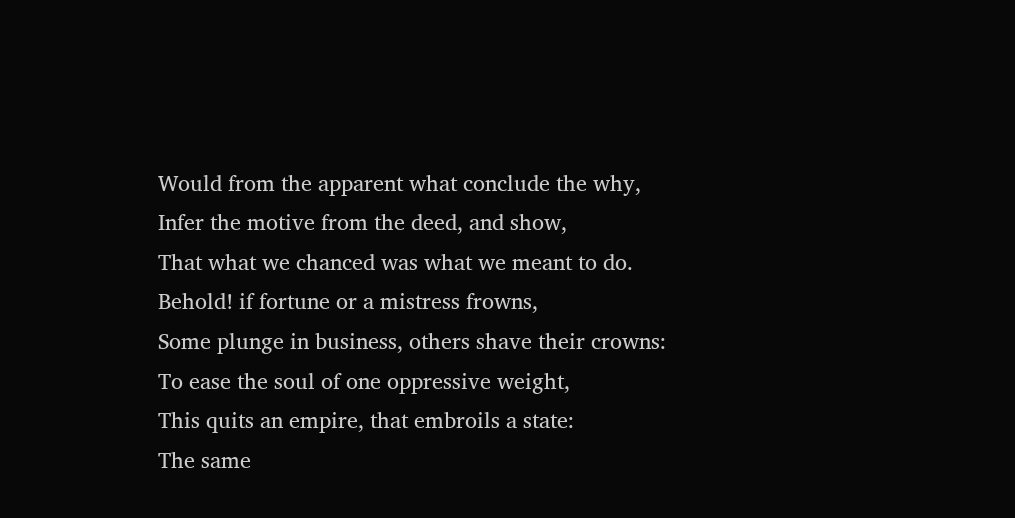Would from the apparent what conclude the why,
Infer the motive from the deed, and show,
That what we chanced was what we meant to do.
Behold! if fortune or a mistress frowns,
Some plunge in business, others shave their crowns:
To ease the soul of one oppressive weight,
This quits an empire, that embroils a state:
The same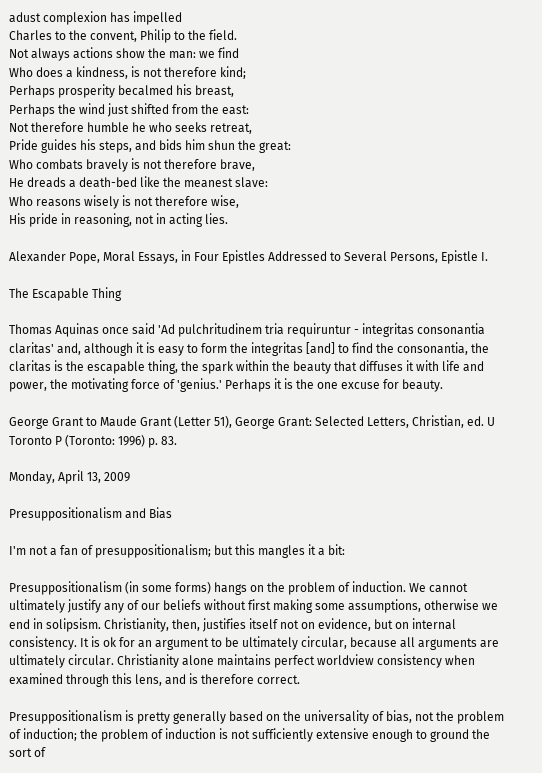adust complexion has impelled
Charles to the convent, Philip to the field.
Not always actions show the man: we find
Who does a kindness, is not therefore kind;
Perhaps prosperity becalmed his breast,
Perhaps the wind just shifted from the east:
Not therefore humble he who seeks retreat,
Pride guides his steps, and bids him shun the great:
Who combats bravely is not therefore brave,
He dreads a death-bed like the meanest slave:
Who reasons wisely is not therefore wise,
His pride in reasoning, not in acting lies.

Alexander Pope, Moral Essays, in Four Epistles Addressed to Several Persons, Epistle I.

The Escapable Thing

Thomas Aquinas once said 'Ad pulchritudinem tria requiruntur - integritas consonantia claritas' and, although it is easy to form the integritas [and] to find the consonantia, the claritas is the escapable thing, the spark within the beauty that diffuses it with life and power, the motivating force of 'genius.' Perhaps it is the one excuse for beauty.

George Grant to Maude Grant (Letter 51), George Grant: Selected Letters, Christian, ed. U Toronto P (Toronto: 1996) p. 83.

Monday, April 13, 2009

Presuppositionalism and Bias

I'm not a fan of presuppositionalism; but this mangles it a bit:

Presuppositionalism (in some forms) hangs on the problem of induction. We cannot ultimately justify any of our beliefs without first making some assumptions, otherwise we end in solipsism. Christianity, then, justifies itself not on evidence, but on internal consistency. It is ok for an argument to be ultimately circular, because all arguments are ultimately circular. Christianity alone maintains perfect worldview consistency when examined through this lens, and is therefore correct.

Presuppositionalism is pretty generally based on the universality of bias, not the problem of induction; the problem of induction is not sufficiently extensive enough to ground the sort of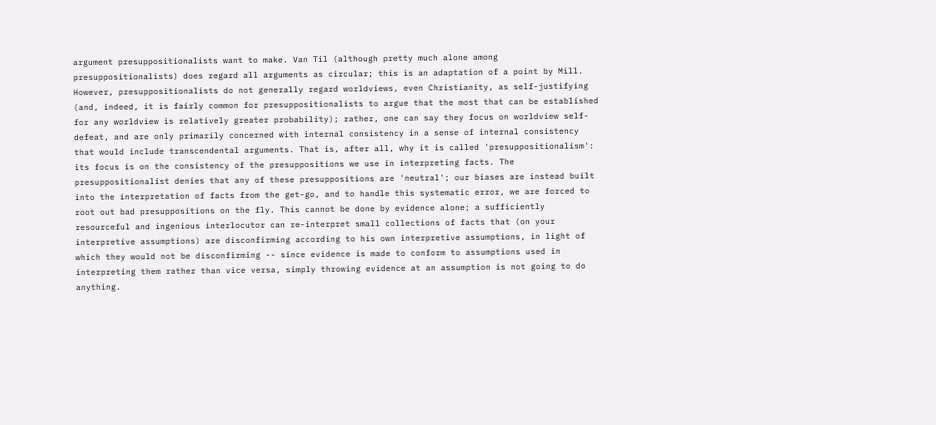argument presuppositionalists want to make. Van Til (although pretty much alone among presuppositionalists) does regard all arguments as circular; this is an adaptation of a point by Mill. However, presuppositionalists do not generally regard worldviews, even Christianity, as self-justifying (and, indeed, it is fairly common for presuppositionalists to argue that the most that can be established for any worldview is relatively greater probability); rather, one can say they focus on worldview self-defeat, and are only primarily concerned with internal consistency in a sense of internal consistency that would include transcendental arguments. That is, after all, why it is called 'presuppositionalism': its focus is on the consistency of the presuppositions we use in interpreting facts. The presuppositionalist denies that any of these presuppositions are 'neutral'; our biases are instead built into the interpretation of facts from the get-go, and to handle this systematic error, we are forced to root out bad presuppositions on the fly. This cannot be done by evidence alone; a sufficiently resourceful and ingenious interlocutor can re-interpret small collections of facts that (on your interpretive assumptions) are disconfirming according to his own interpretive assumptions, in light of which they would not be disconfirming -- since evidence is made to conform to assumptions used in interpreting them rather than vice versa, simply throwing evidence at an assumption is not going to do anything.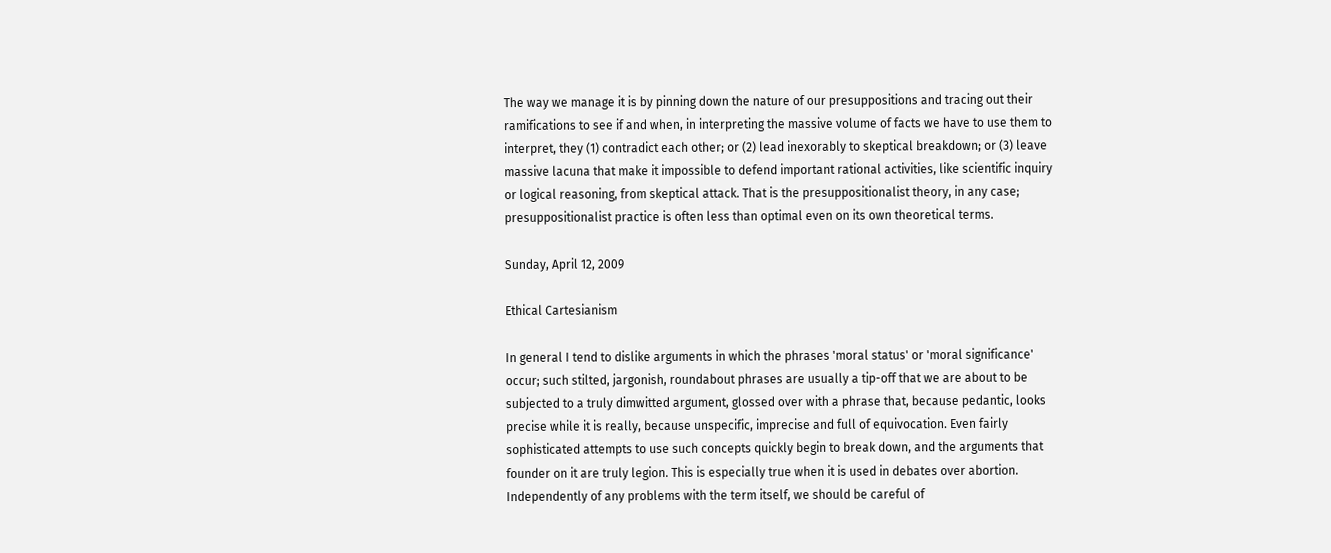The way we manage it is by pinning down the nature of our presuppositions and tracing out their ramifications to see if and when, in interpreting the massive volume of facts we have to use them to interpret, they (1) contradict each other; or (2) lead inexorably to skeptical breakdown; or (3) leave massive lacuna that make it impossible to defend important rational activities, like scientific inquiry or logical reasoning, from skeptical attack. That is the presuppositionalist theory, in any case; presuppositionalist practice is often less than optimal even on its own theoretical terms.

Sunday, April 12, 2009

Ethical Cartesianism

In general I tend to dislike arguments in which the phrases 'moral status' or 'moral significance' occur; such stilted, jargonish, roundabout phrases are usually a tip-off that we are about to be subjected to a truly dimwitted argument, glossed over with a phrase that, because pedantic, looks precise while it is really, because unspecific, imprecise and full of equivocation. Even fairly sophisticated attempts to use such concepts quickly begin to break down, and the arguments that founder on it are truly legion. This is especially true when it is used in debates over abortion.
Independently of any problems with the term itself, we should be careful of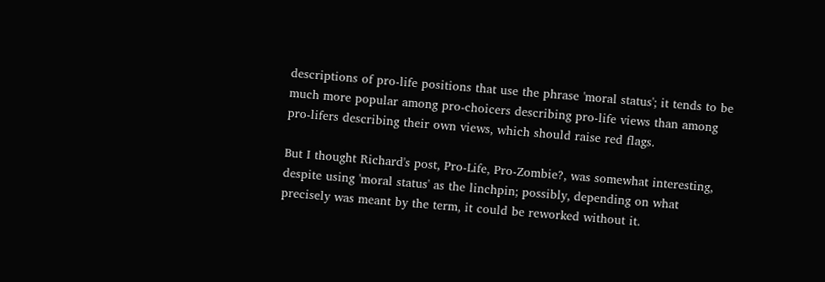descriptions of pro-life positions that use the phrase 'moral status'; it tends to be much more popular among pro-choicers describing pro-life views than among pro-lifers describing their own views, which should raise red flags.

But I thought Richard's post, Pro-Life, Pro-Zombie?, was somewhat interesting, despite using 'moral status' as the linchpin; possibly, depending on what precisely was meant by the term, it could be reworked without it.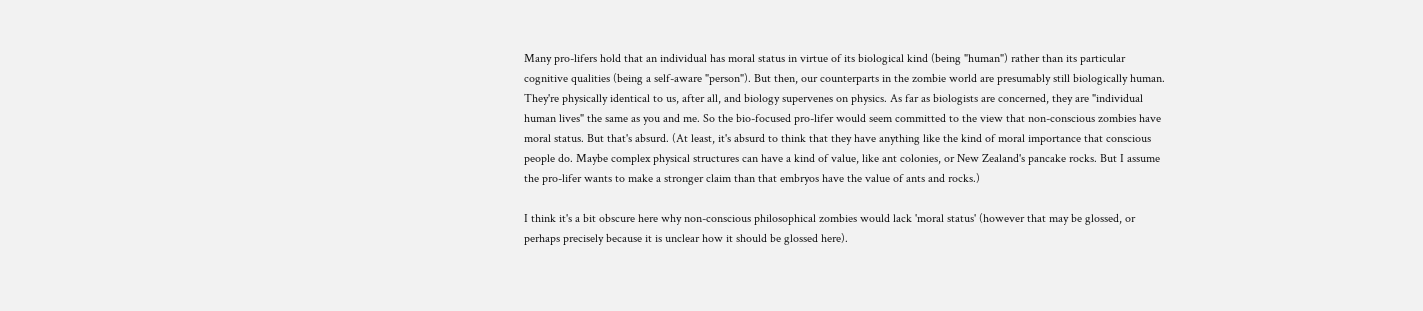Many pro-lifers hold that an individual has moral status in virtue of its biological kind (being "human") rather than its particular cognitive qualities (being a self-aware "person"). But then, our counterparts in the zombie world are presumably still biologically human. They're physically identical to us, after all, and biology supervenes on physics. As far as biologists are concerned, they are "individual human lives" the same as you and me. So the bio-focused pro-lifer would seem committed to the view that non-conscious zombies have moral status. But that's absurd. (At least, it's absurd to think that they have anything like the kind of moral importance that conscious people do. Maybe complex physical structures can have a kind of value, like ant colonies, or New Zealand's pancake rocks. But I assume the pro-lifer wants to make a stronger claim than that embryos have the value of ants and rocks.)

I think it's a bit obscure here why non-conscious philosophical zombies would lack 'moral status' (however that may be glossed, or perhaps precisely because it is unclear how it should be glossed here).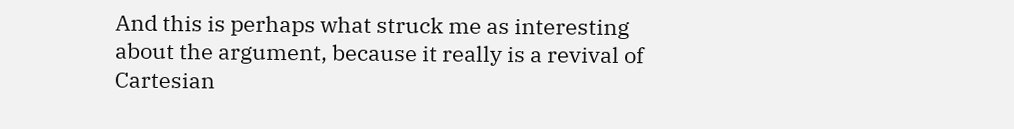And this is perhaps what struck me as interesting about the argument, because it really is a revival of Cartesian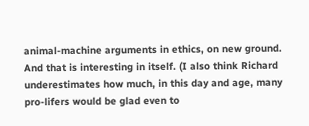animal-machine arguments in ethics, on new ground. And that is interesting in itself. (I also think Richard underestimates how much, in this day and age, many pro-lifers would be glad even to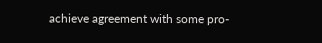achieve agreement with some pro-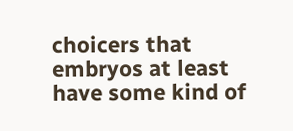choicers that embryos at least have some kind of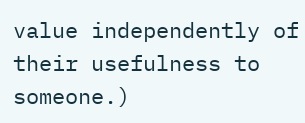value independently of their usefulness to someone.)